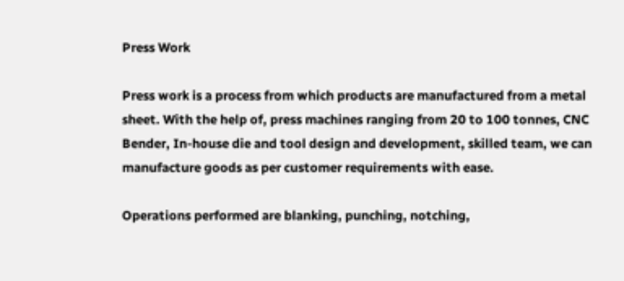Press Work

Press work is a process from which products are manufactured from a metal sheet. With the help of, press machines ranging from 20 to 100 tonnes, CNC Bender, In-house die and tool design and development, skilled team, we can manufacture goods as per customer requirements with ease.

Operations performed are blanking, punching, notching,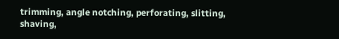trimming, angle notching, perforating, slitting, shaving,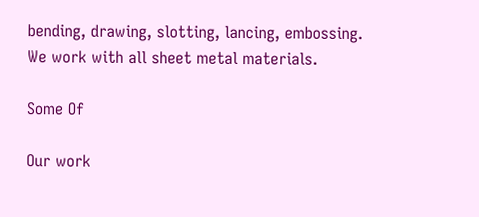bending, drawing, slotting, lancing, embossing. We work with all sheet metal materials.

Some Of

Our work